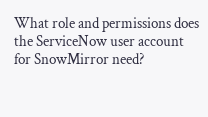What role and permissions does the ServiceNow user account for SnowMirror need?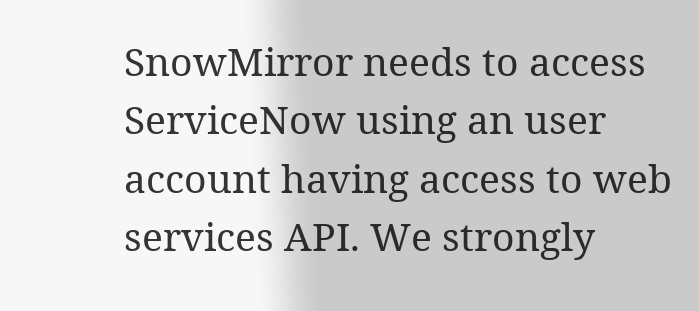SnowMirror needs to access ServiceNow using an user account having access to web services API. We strongly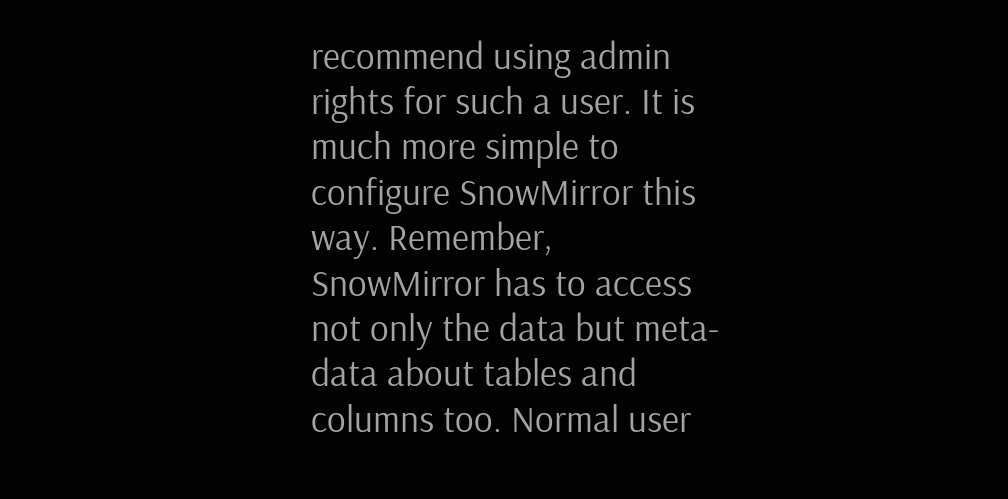recommend using admin rights for such a user. It is much more simple to configure SnowMirror this way. Remember, SnowMirror has to access not only the data but meta-data about tables and columns too. Normal user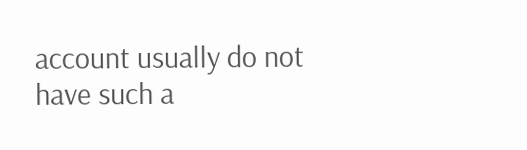account usually do not have such a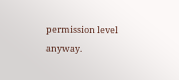permission level anyway.